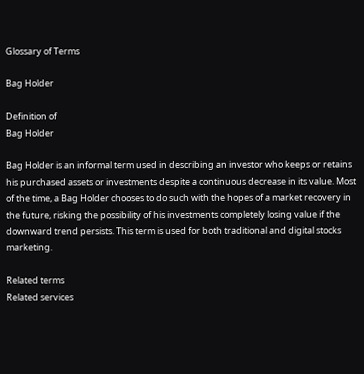Glossary of Terms

Bag Holder

Definition of
Bag Holder

Bag Holder is an informal term used in describing an investor who keeps or retains his purchased assets or investments despite a continuous decrease in its value. Most of the time, a Bag Holder chooses to do such with the hopes of a market recovery in the future, risking the possibility of his investments completely losing value if the downward trend persists. This term is used for both traditional and digital stocks marketing.

Related terms
Related services